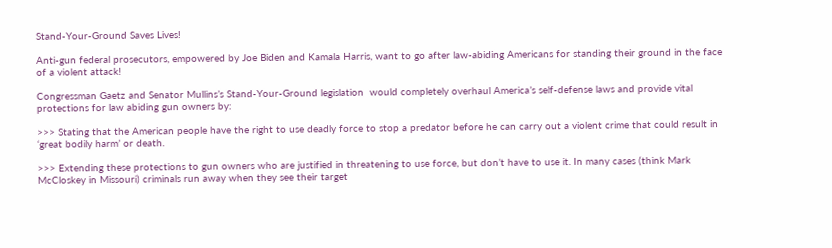Stand-Your-Ground Saves Lives!

Anti-gun federal prosecutors, empowered by Joe Biden and Kamala Harris, want to go after law-abiding Americans for standing their ground in the face of a violent attack!

Congressman Gaetz and Senator Mullins’s Stand-Your-Ground legislation  would completely overhaul America’s self-defense laws and provide vital protections for law abiding gun owners by:

>>> Stating that the American people have the right to use deadly force to stop a predator before he can carry out a violent crime that could result in ‘great bodily harm’ or death.

>>> Extending these protections to gun owners who are justified in threatening to use force, but don’t have to use it. In many cases (think Mark McCloskey in Missouri) criminals run away when they see their target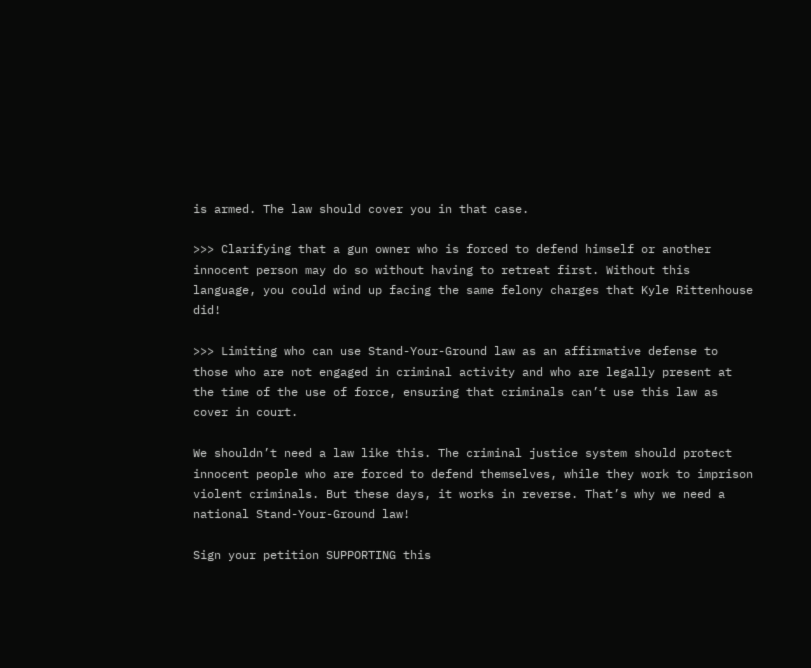is armed. The law should cover you in that case.

>>> Clarifying that a gun owner who is forced to defend himself or another innocent person may do so without having to retreat first. Without this language, you could wind up facing the same felony charges that Kyle Rittenhouse did!

>>> Limiting who can use Stand-Your-Ground law as an affirmative defense to those who are not engaged in criminal activity and who are legally present at the time of the use of force, ensuring that criminals can’t use this law as cover in court.

We shouldn’t need a law like this. The criminal justice system should protect innocent people who are forced to defend themselves, while they work to imprison violent criminals. But these days, it works in reverse. That’s why we need a national Stand-Your-Ground law!

Sign your petition SUPPORTING this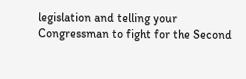legislation and telling your Congressman to fight for the Second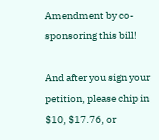Amendment by co-sponsoring this bill!

And after you sign your petition, please chip in $10, $17.76, or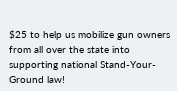$25 to help us mobilize gun owners from all over the state into supporting national Stand-Your-Ground law!